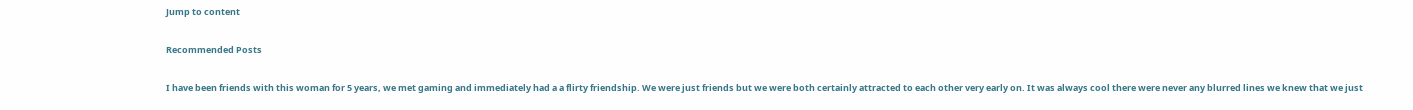Jump to content

Recommended Posts

I have been friends with this woman for 5 years, we met gaming and immediately had a a flirty friendship. We were just friends but we were both certainly attracted to each other very early on. It was always cool there were never any blurred lines we knew that we just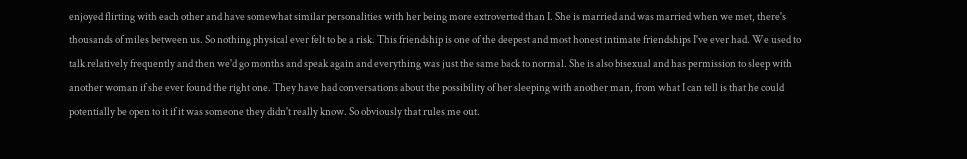enjoyed flirting with each other and have somewhat similar personalities with her being more extroverted than I. She is married and was married when we met, there's thousands of miles between us. So nothing physical ever felt to be a risk. This friendship is one of the deepest and most honest intimate friendships I've ever had. We used to talk relatively frequently and then we'd go months and speak again and everything was just the same back to normal. She is also bisexual and has permission to sleep with another woman if she ever found the right one. They have had conversations about the possibility of her sleeping with another man, from what I can tell is that he could potentially be open to it if it was someone they didn't really know. So obviously that rules me out.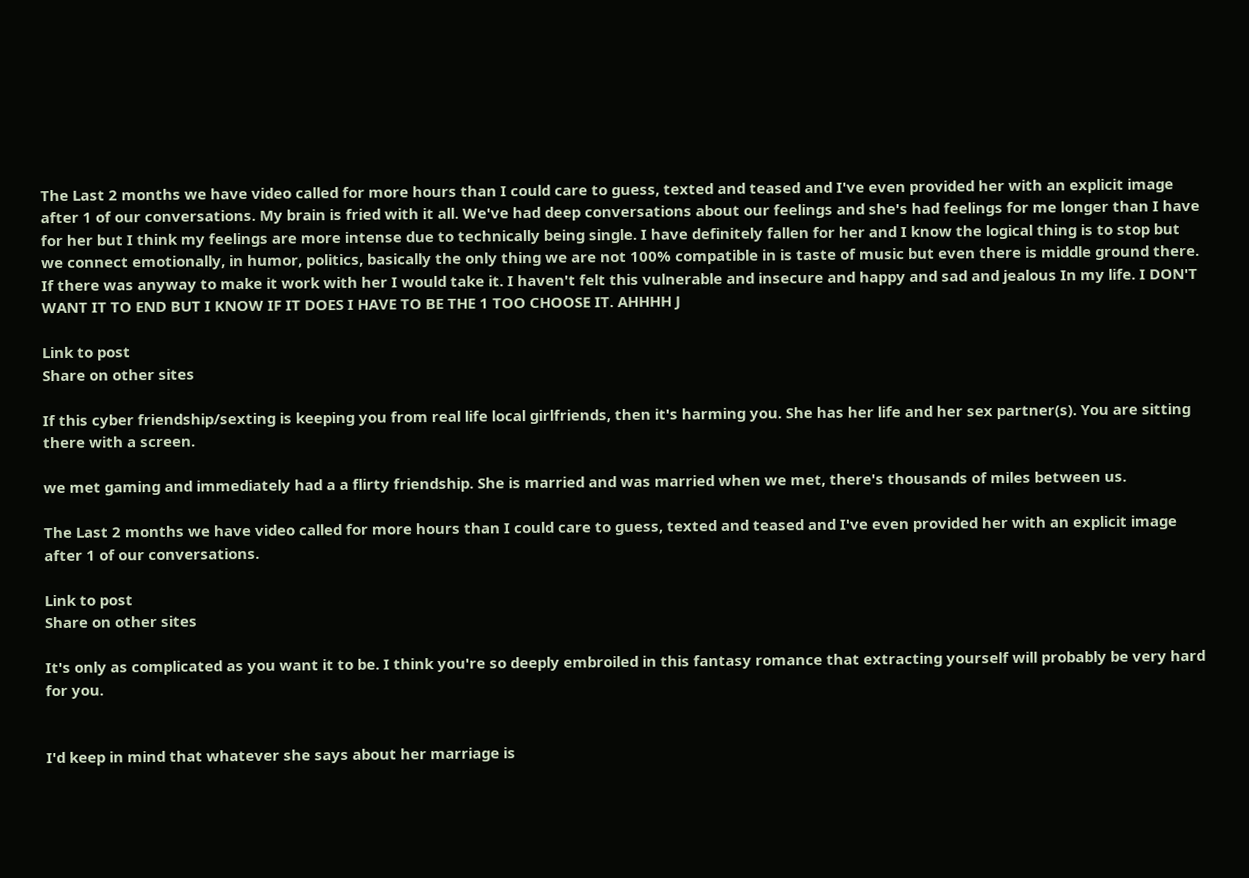The Last 2 months we have video called for more hours than I could care to guess, texted and teased and I've even provided her with an explicit image after 1 of our conversations. My brain is fried with it all. We've had deep conversations about our feelings and she's had feelings for me longer than I have for her but I think my feelings are more intense due to technically being single. I have definitely fallen for her and I know the logical thing is to stop but we connect emotionally, in humor, politics, basically the only thing we are not 100% compatible in is taste of music but even there is middle ground there. If there was anyway to make it work with her I would take it. I haven't felt this vulnerable and insecure and happy and sad and jealous In my life. I DON'T WANT IT TO END BUT I KNOW IF IT DOES I HAVE TO BE THE 1 TOO CHOOSE IT. AHHHH J

Link to post
Share on other sites

If this cyber friendship/sexting is keeping you from real life local girlfriends, then it's harming you. She has her life and her sex partner(s). You are sitting there with a screen.

we met gaming and immediately had a a flirty friendship. She is married and was married when we met, there's thousands of miles between us.

The Last 2 months we have video called for more hours than I could care to guess, texted and teased and I've even provided her with an explicit image after 1 of our conversations.

Link to post
Share on other sites

It's only as complicated as you want it to be. I think you're so deeply embroiled in this fantasy romance that extracting yourself will probably be very hard for you.


I'd keep in mind that whatever she says about her marriage is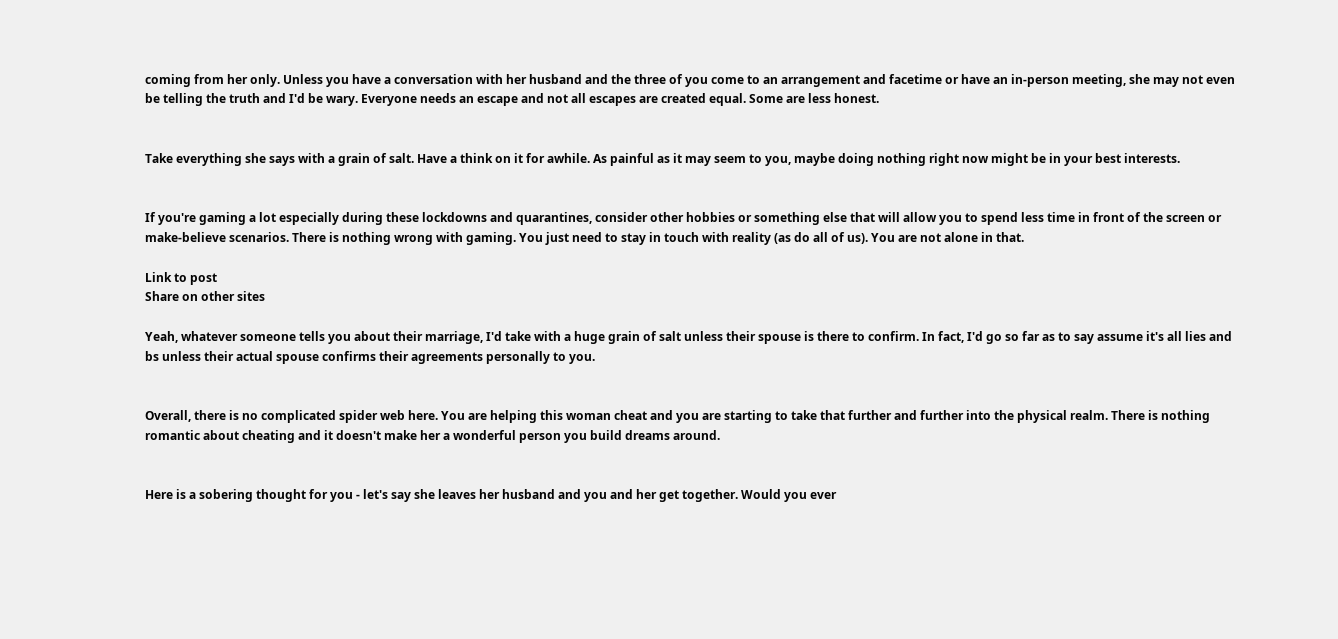coming from her only. Unless you have a conversation with her husband and the three of you come to an arrangement and facetime or have an in-person meeting, she may not even be telling the truth and I'd be wary. Everyone needs an escape and not all escapes are created equal. Some are less honest.


Take everything she says with a grain of salt. Have a think on it for awhile. As painful as it may seem to you, maybe doing nothing right now might be in your best interests.


If you're gaming a lot especially during these lockdowns and quarantines, consider other hobbies or something else that will allow you to spend less time in front of the screen or make-believe scenarios. There is nothing wrong with gaming. You just need to stay in touch with reality (as do all of us). You are not alone in that.

Link to post
Share on other sites

Yeah, whatever someone tells you about their marriage, I'd take with a huge grain of salt unless their spouse is there to confirm. In fact, I'd go so far as to say assume it's all lies and bs unless their actual spouse confirms their agreements personally to you.


Overall, there is no complicated spider web here. You are helping this woman cheat and you are starting to take that further and further into the physical realm. There is nothing romantic about cheating and it doesn't make her a wonderful person you build dreams around.


Here is a sobering thought for you - let's say she leaves her husband and you and her get together. Would you ever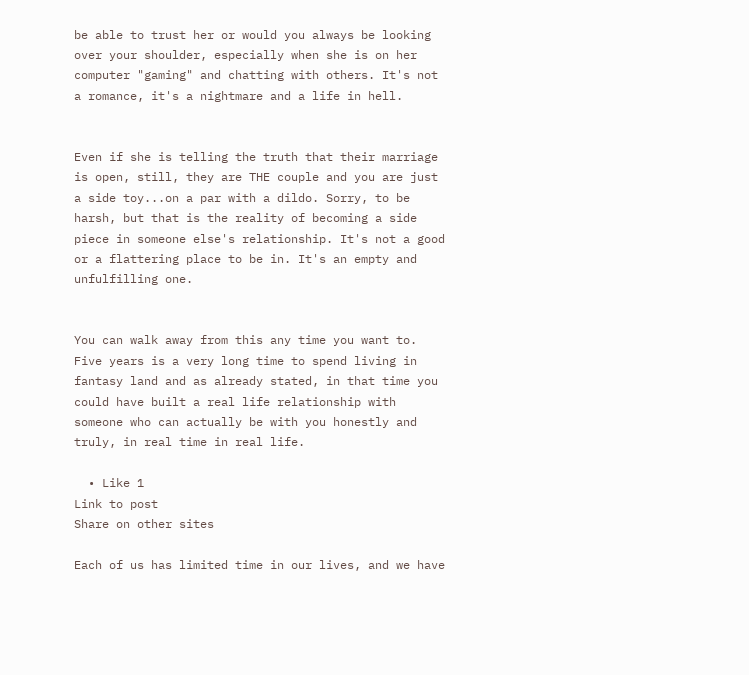be able to trust her or would you always be looking over your shoulder, especially when she is on her computer "gaming" and chatting with others. It's not a romance, it's a nightmare and a life in hell.


Even if she is telling the truth that their marriage is open, still, they are THE couple and you are just a side toy...on a par with a dildo. Sorry, to be harsh, but that is the reality of becoming a side piece in someone else's relationship. It's not a good or a flattering place to be in. It's an empty and unfulfilling one.


You can walk away from this any time you want to. Five years is a very long time to spend living in fantasy land and as already stated, in that time you could have built a real life relationship with someone who can actually be with you honestly and truly, in real time in real life.

  • Like 1
Link to post
Share on other sites

Each of us has limited time in our lives, and we have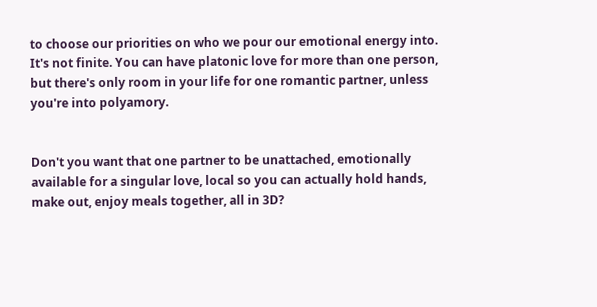to choose our priorities on who we pour our emotional energy into. It's not finite. You can have platonic love for more than one person, but there's only room in your life for one romantic partner, unless you're into polyamory.


Don't you want that one partner to be unattached, emotionally available for a singular love, local so you can actually hold hands, make out, enjoy meals together, all in 3D?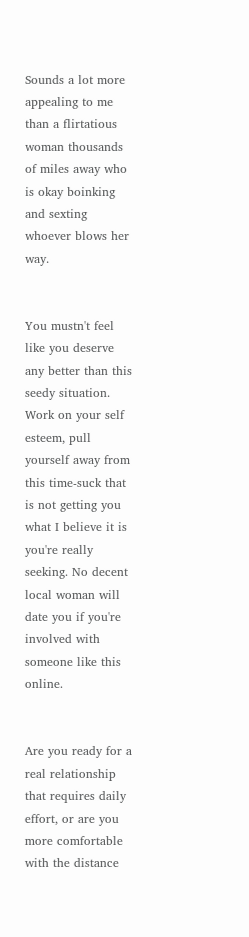Sounds a lot more appealing to me than a flirtatious woman thousands of miles away who is okay boinking and sexting whoever blows her way.


You mustn't feel like you deserve any better than this seedy situation. Work on your self esteem, pull yourself away from this time-suck that is not getting you what I believe it is you're really seeking. No decent local woman will date you if you're involved with someone like this online.


Are you ready for a real relationship that requires daily effort, or are you more comfortable with the distance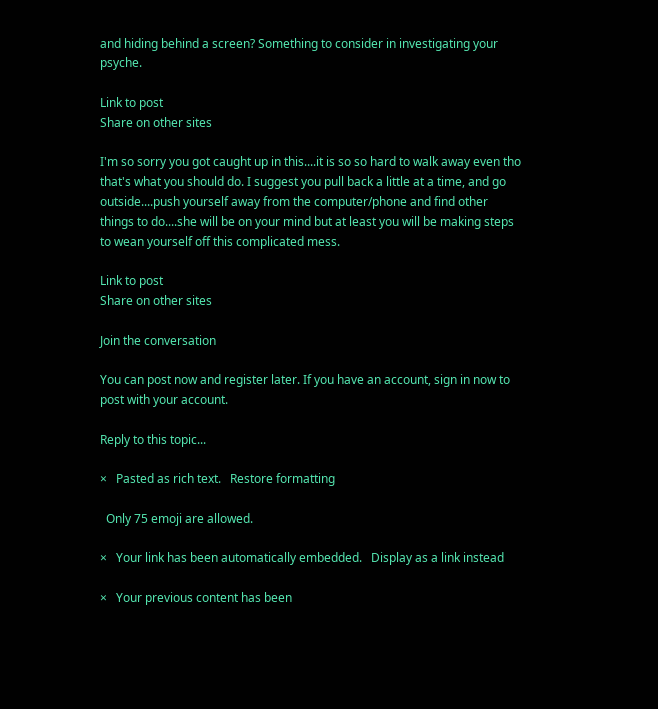and hiding behind a screen? Something to consider in investigating your psyche.

Link to post
Share on other sites

I'm so sorry you got caught up in this....it is so so hard to walk away even tho that's what you should do. I suggest you pull back a little at a time, and go outside....push yourself away from the computer/phone and find other things to do....she will be on your mind but at least you will be making steps to wean yourself off this complicated mess.

Link to post
Share on other sites

Join the conversation

You can post now and register later. If you have an account, sign in now to post with your account.

Reply to this topic...

×   Pasted as rich text.   Restore formatting

  Only 75 emoji are allowed.

×   Your link has been automatically embedded.   Display as a link instead

×   Your previous content has been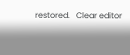restored.   Clear editor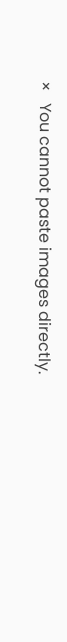×   You cannot paste images directly.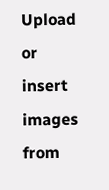Upload or insert images from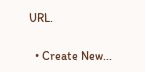URL.

  • Create New...